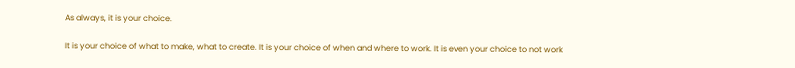As always, it is your choice.

It is your choice of what to make, what to create. It is your choice of when and where to work. It is even your choice to not work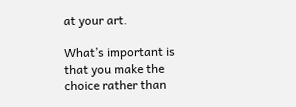at your art.

What’s important is that you make the choice rather than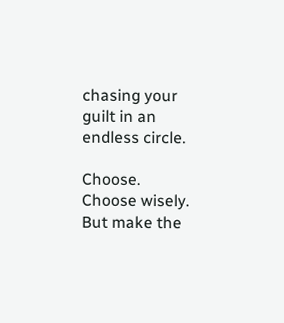chasing your guilt in an endless circle.

Choose. Choose wisely. But make the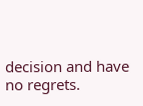decision and have no regrets.